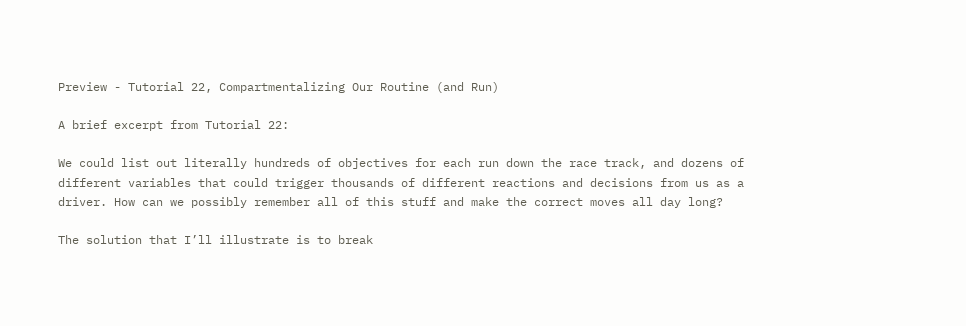Preview - Tutorial 22, Compartmentalizing Our Routine (and Run)

A brief excerpt from Tutorial 22:

We could list out literally hundreds of objectives for each run down the race track, and dozens of different variables that could trigger thousands of different reactions and decisions from us as a driver. How can we possibly remember all of this stuff and make the correct moves all day long?

The solution that I’ll illustrate is to break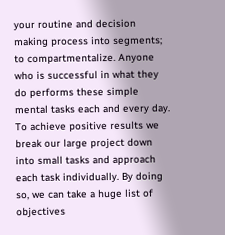your routine and decision making process into segments; to compartmentalize. Anyone who is successful in what they do performs these simple mental tasks each and every day. To achieve positive results we break our large project down into small tasks and approach each task individually. By doing so, we can take a huge list of objectives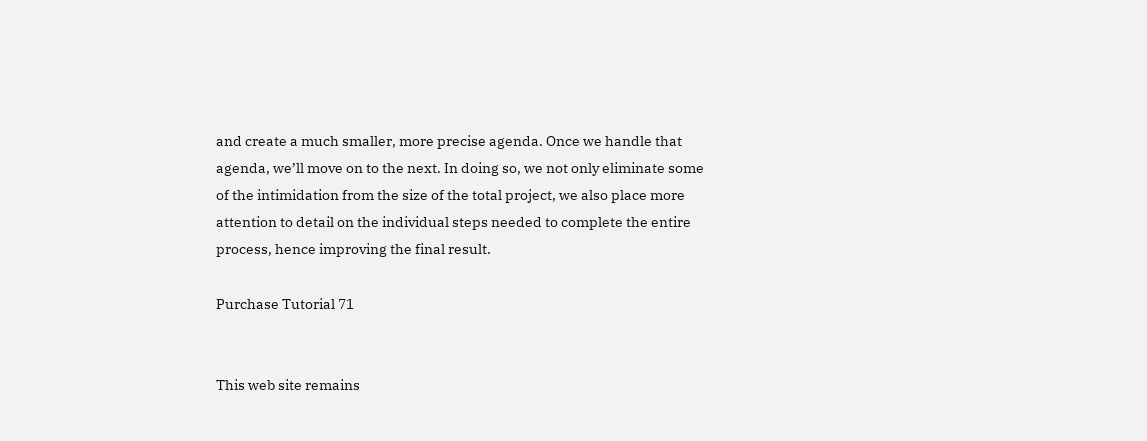and create a much smaller, more precise agenda. Once we handle that agenda, we’ll move on to the next. In doing so, we not only eliminate some of the intimidation from the size of the total project, we also place more attention to detail on the individual steps needed to complete the entire process, hence improving the final result.

Purchase Tutorial 71


This web site remains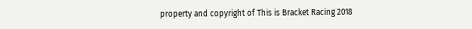property and copyright of This is Bracket Racing 2018